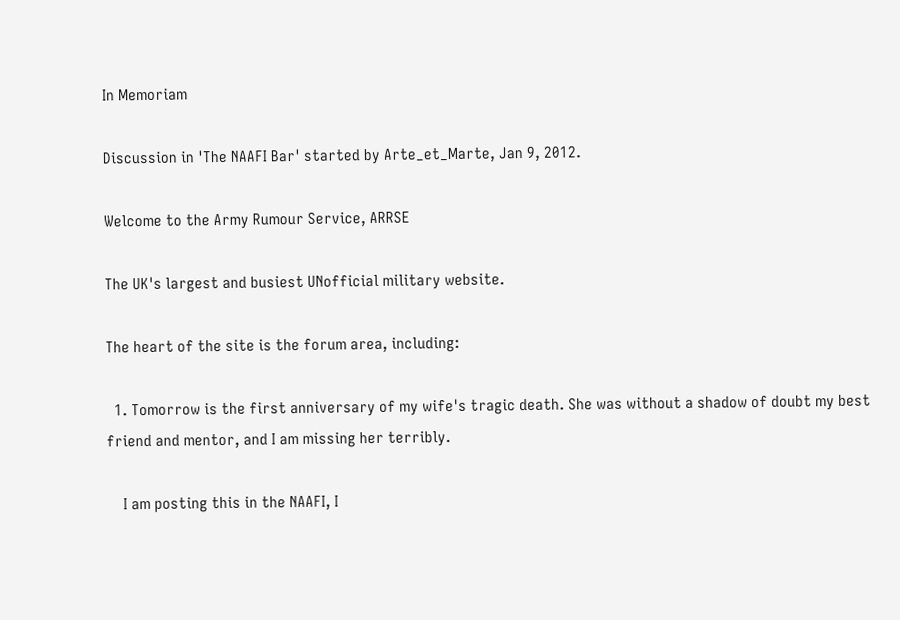In Memoriam

Discussion in 'The NAAFI Bar' started by Arte_et_Marte, Jan 9, 2012.

Welcome to the Army Rumour Service, ARRSE

The UK's largest and busiest UNofficial military website.

The heart of the site is the forum area, including:

  1. Tomorrow is the first anniversary of my wife's tragic death. She was without a shadow of doubt my best friend and mentor, and I am missing her terribly.

    I am posting this in the NAAFI, I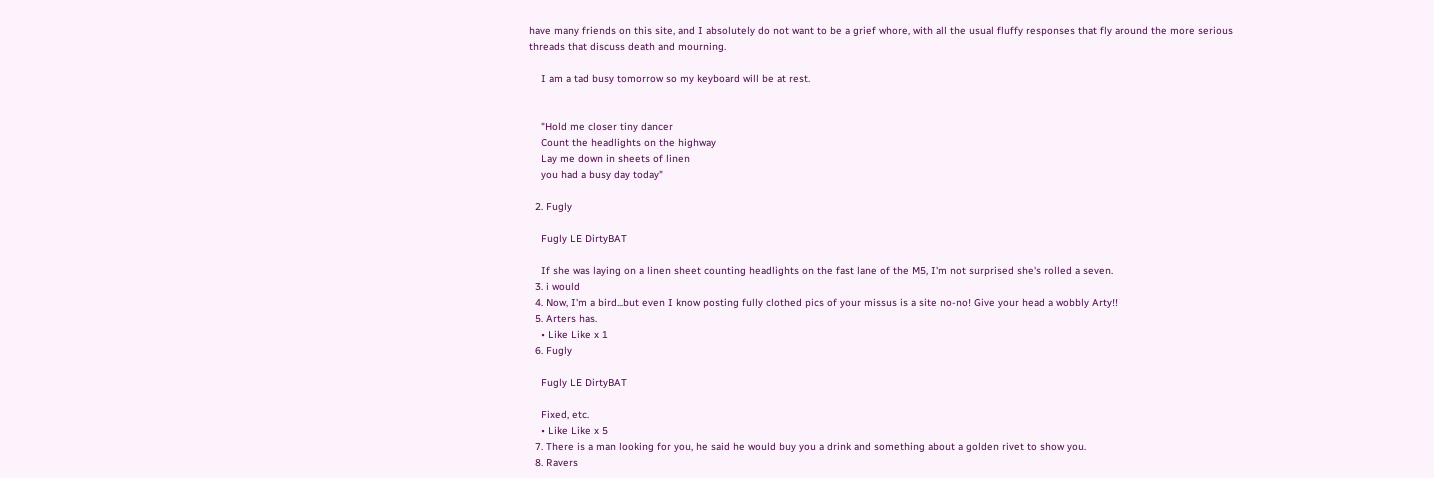have many friends on this site, and I absolutely do not want to be a grief whore, with all the usual fluffy responses that fly around the more serious threads that discuss death and mourning.

    I am a tad busy tomorrow so my keyboard will be at rest.


    "Hold me closer tiny dancer
    Count the headlights on the highway
    Lay me down in sheets of linen
    you had a busy day today"

  2. Fugly

    Fugly LE DirtyBAT

    If she was laying on a linen sheet counting headlights on the fast lane of the M5, I'm not surprised she's rolled a seven.
  3. i would
  4. Now, I'm a bird...but even I know posting fully clothed pics of your missus is a site no-no! Give your head a wobbly Arty!!
  5. Arters has.
    • Like Like x 1
  6. Fugly

    Fugly LE DirtyBAT

    Fixed, etc.
    • Like Like x 5
  7. There is a man looking for you, he said he would buy you a drink and something about a golden rivet to show you.
  8. Ravers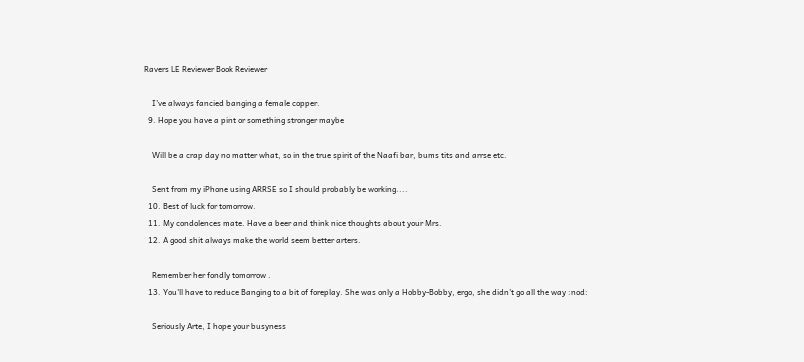Ravers LE Reviewer Book Reviewer

    I've always fancied banging a female copper.
  9. Hope you have a pint or something stronger maybe

    Will be a crap day no matter what, so in the true spirit of the Naafi bar, bums tits and arrse etc.

    Sent from my iPhone using ARRSE so I should probably be working....
  10. Best of luck for tomorrow.
  11. My condolences mate. Have a beer and think nice thoughts about your Mrs.
  12. A good shit always make the world seem better arters.

    Remember her fondly tomorrow .
  13. You'll have to reduce Banging to a bit of foreplay. She was only a Hobby-Bobby, ergo, she didn't go all the way :nod:

    Seriously Arte, I hope your busyness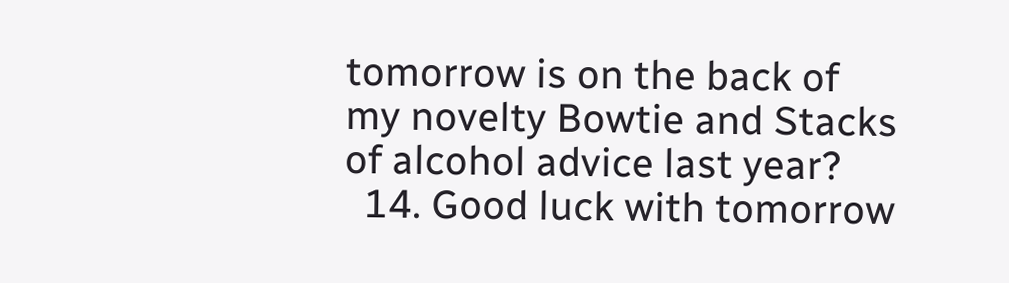tomorrow is on the back of my novelty Bowtie and Stacks of alcohol advice last year?
  14. Good luck with tomorrow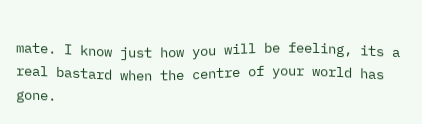mate. I know just how you will be feeling, its a real bastard when the centre of your world has gone.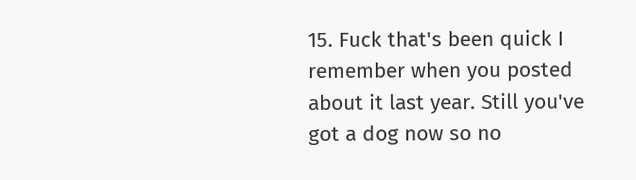15. Fuck that's been quick I remember when you posted about it last year. Still you've got a dog now so no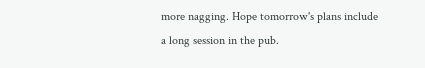more nagging. Hope tomorrow's plans include a long session in the pub.